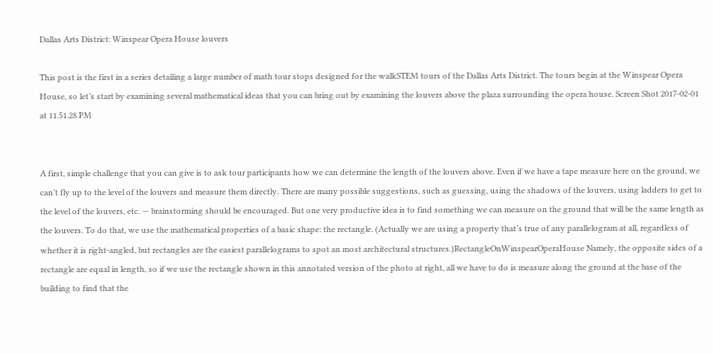Dallas Arts District: Winspear Opera House louvers

This post is the first in a series detailing a large number of math tour stops designed for the walkSTEM tours of the Dallas Arts District. The tours begin at the Winspear Opera House, so let’s start by examining several mathematical ideas that you can bring out by examining the louvers above the plaza surrounding the opera house. Screen Shot 2017-02-01 at 11.51.28 PM


A first, simple challenge that you can give is to ask tour participants how we can determine the length of the louvers above. Even if we have a tape measure here on the ground, we can’t fly up to the level of the louvers and measure them directly. There are many possible suggestions, such as guessing, using the shadows of the louvers, using ladders to get to the level of the louvers, etc. — brainstorming should be encouraged. But one very productive idea is to find something we can measure on the ground that will be the same length as the louvers. To do that, we use the mathematical properties of a basic shape: the rectangle. (Actually we are using a property that’s true of any parallelogram at all, regardless of whether it is right-angled, but rectangles are the easiest parallelograms to spot an most architectural structures.)RectangleOnWinspearOperaHouse Namely, the opposite sides of a rectangle are equal in length, so if we use the rectangle shown in this annotated version of the photo at right, all we have to do is measure along the ground at the base of the building to find that the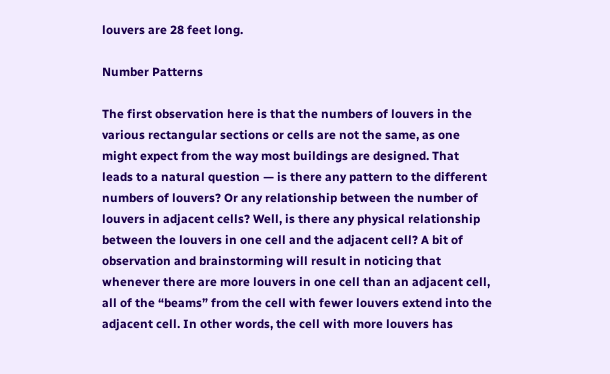louvers are 28 feet long.

Number Patterns

The first observation here is that the numbers of louvers in the various rectangular sections or cells are not the same, as one might expect from the way most buildings are designed. That leads to a natural question — is there any pattern to the different numbers of louvers? Or any relationship between the number of louvers in adjacent cells? Well, is there any physical relationship between the louvers in one cell and the adjacent cell? A bit of observation and brainstorming will result in noticing that whenever there are more louvers in one cell than an adjacent cell, all of the “beams” from the cell with fewer louvers extend into the adjacent cell. In other words, the cell with more louvers has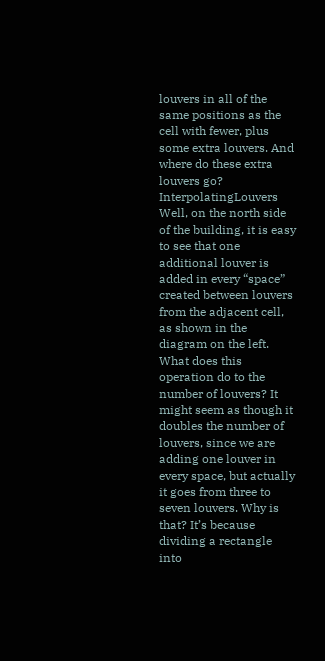louvers in all of the same positions as the cell with fewer, plus some extra louvers. And where do these extra louvers go? InterpolatingLouvers Well, on the north side of the building, it is easy to see that one additional louver is added in every “space” created between louvers from the adjacent cell, as shown in the diagram on the left. What does this operation do to the number of louvers? It might seem as though it doubles the number of louvers, since we are adding one louver in every space, but actually it goes from three to seven louvers. Why is that? It’s because dividing a rectangle into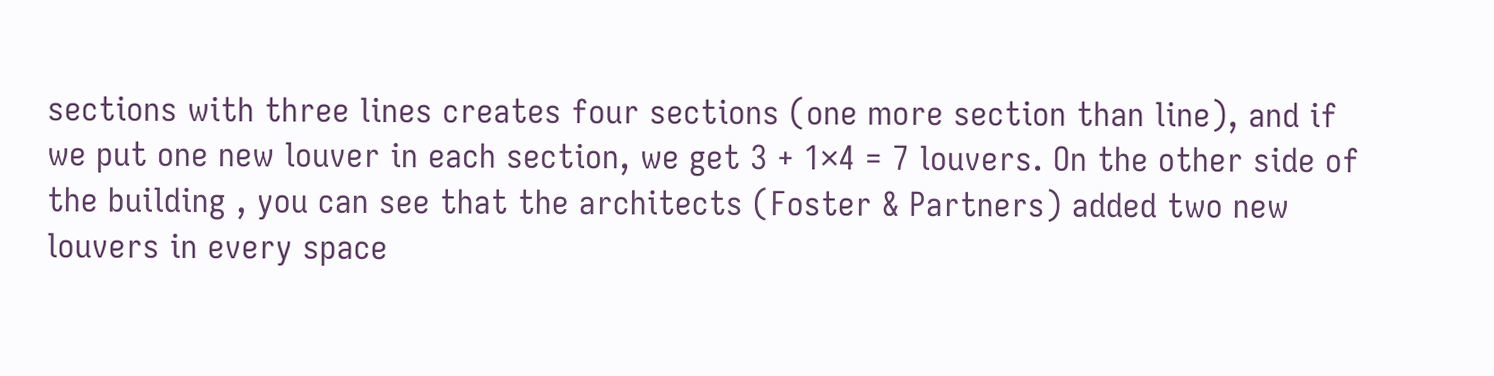sections with three lines creates four sections (one more section than line), and if we put one new louver in each section, we get 3 + 1×4 = 7 louvers. On the other side of the building , you can see that the architects (Foster & Partners) added two new louvers in every space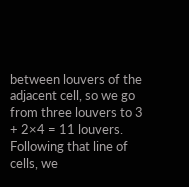between louvers of the adjacent cell, so we go from three louvers to 3 + 2×4 = 11 louvers. Following that line of cells, we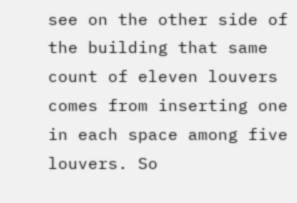see on the other side of the building that same count of eleven louvers comes from inserting one in each space among five louvers. So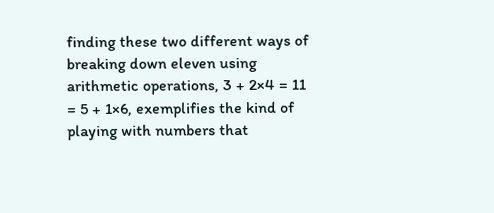finding these two different ways of breaking down eleven using arithmetic operations, 3 + 2×4 = 11 = 5 + 1×6, exemplifies the kind of playing with numbers that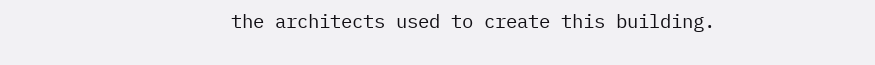the architects used to create this building.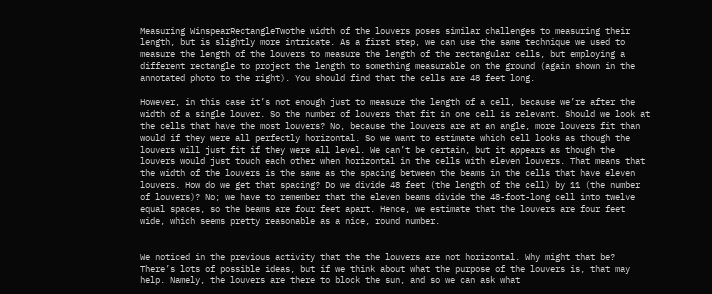Measuring WinspearRectangleTwothe width of the louvers poses similar challenges to measuring their length, but is slightly more intricate. As a first step, we can use the same technique we used to measure the length of the louvers to measure the length of the rectangular cells, but employing a different rectangle to project the length to something measurable on the ground (again shown in the annotated photo to the right). You should find that the cells are 48 feet long.

However, in this case it’s not enough just to measure the length of a cell, because we’re after the width of a single louver. So the number of louvers that fit in one cell is relevant. Should we look at the cells that have the most louvers? No, because the louvers are at an angle, more louvers fit than would if they were all perfectly horizontal. So we want to estimate which cell looks as though the louvers will just fit if they were all level. We can’t be certain, but it appears as though the louvers would just touch each other when horizontal in the cells with eleven louvers. That means that the width of the louvers is the same as the spacing between the beams in the cells that have eleven louvers. How do we get that spacing? Do we divide 48 feet (the length of the cell) by 11 (the number of louvers)? No; we have to remember that the eleven beams divide the 48-foot-long cell into twelve equal spaces, so the beams are four feet apart. Hence, we estimate that the louvers are four feet wide, which seems pretty reasonable as a nice, round number.


We noticed in the previous activity that the the louvers are not horizontal. Why might that be? There’s lots of possible ideas, but if we think about what the purpose of the louvers is, that may help. Namely, the louvers are there to block the sun, and so we can ask what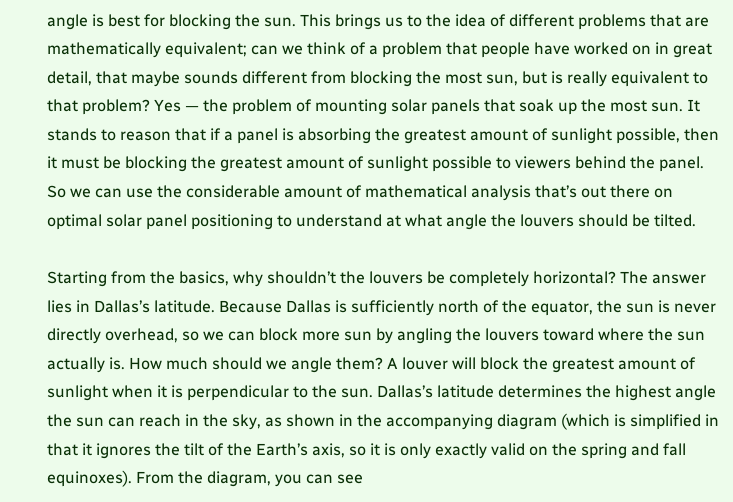angle is best for blocking the sun. This brings us to the idea of different problems that are mathematically equivalent; can we think of a problem that people have worked on in great detail, that maybe sounds different from blocking the most sun, but is really equivalent to that problem? Yes — the problem of mounting solar panels that soak up the most sun. It stands to reason that if a panel is absorbing the greatest amount of sunlight possible, then it must be blocking the greatest amount of sunlight possible to viewers behind the panel. So we can use the considerable amount of mathematical analysis that’s out there on optimal solar panel positioning to understand at what angle the louvers should be tilted.

Starting from the basics, why shouldn’t the louvers be completely horizontal? The answer lies in Dallas’s latitude. Because Dallas is sufficiently north of the equator, the sun is never directly overhead, so we can block more sun by angling the louvers toward where the sun actually is. How much should we angle them? A louver will block the greatest amount of sunlight when it is perpendicular to the sun. Dallas’s latitude determines the highest angle the sun can reach in the sky, as shown in the accompanying diagram (which is simplified in that it ignores the tilt of the Earth’s axis, so it is only exactly valid on the spring and fall equinoxes). From the diagram, you can see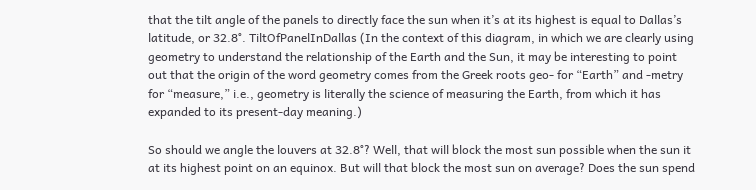that the tilt angle of the panels to directly face the sun when it’s at its highest is equal to Dallas’s latitude, or 32.8°. TiltOfPanelInDallas (In the context of this diagram, in which we are clearly using geometry to understand the relationship of the Earth and the Sun, it may be interesting to point out that the origin of the word geometry comes from the Greek roots geo- for “Earth” and -metry for “measure,” i.e., geometry is literally the science of measuring the Earth, from which it has expanded to its present-day meaning.)

So should we angle the louvers at 32.8°? Well, that will block the most sun possible when the sun it at its highest point on an equinox. But will that block the most sun on average? Does the sun spend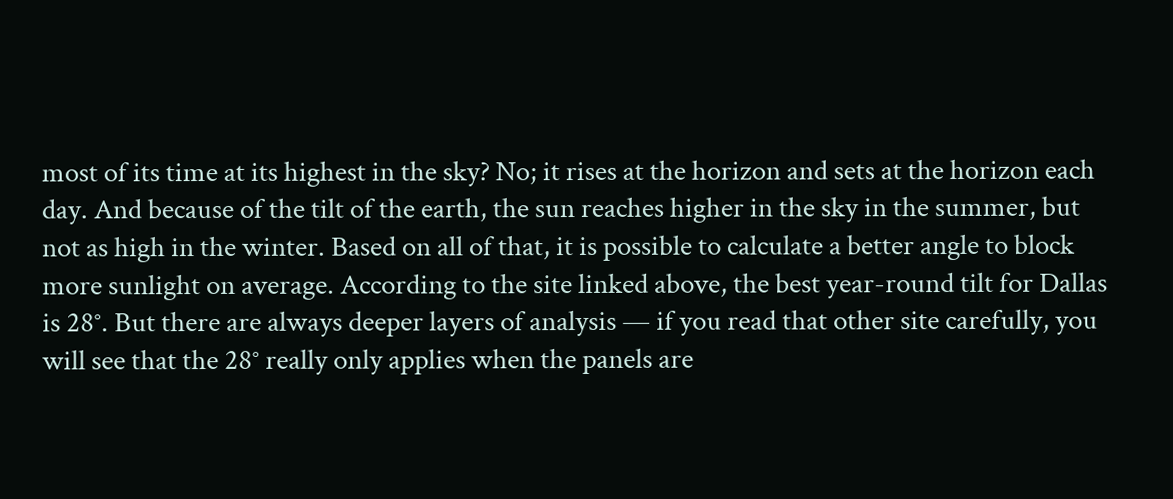most of its time at its highest in the sky? No; it rises at the horizon and sets at the horizon each day. And because of the tilt of the earth, the sun reaches higher in the sky in the summer, but not as high in the winter. Based on all of that, it is possible to calculate a better angle to block more sunlight on average. According to the site linked above, the best year-round tilt for Dallas is 28°. But there are always deeper layers of analysis — if you read that other site carefully, you will see that the 28° really only applies when the panels are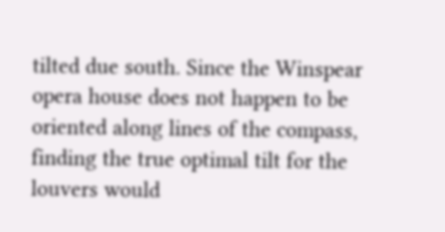tilted due south. Since the Winspear opera house does not happen to be oriented along lines of the compass, finding the true optimal tilt for the louvers would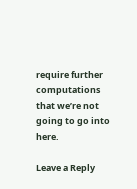require further computations that we’re not going to go into here.

Leave a Reply